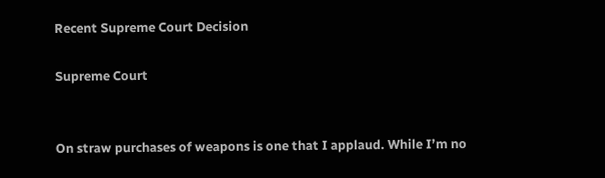Recent Supreme Court Decision

Supreme Court


On straw purchases of weapons is one that I applaud. While I’m no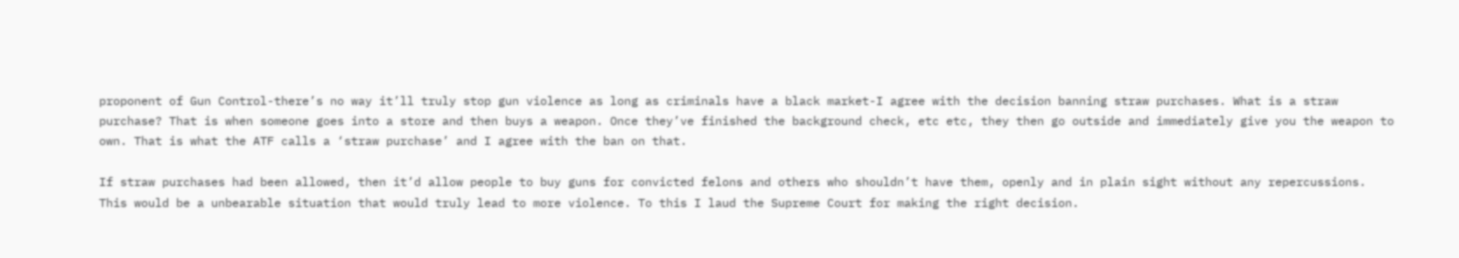proponent of Gun Control-there’s no way it’ll truly stop gun violence as long as criminals have a black market-I agree with the decision banning straw purchases. What is a straw purchase? That is when someone goes into a store and then buys a weapon. Once they’ve finished the background check, etc etc, they then go outside and immediately give you the weapon to own. That is what the ATF calls a ‘straw purchase’ and I agree with the ban on that.

If straw purchases had been allowed, then it’d allow people to buy guns for convicted felons and others who shouldn’t have them, openly and in plain sight without any repercussions. This would be a unbearable situation that would truly lead to more violence. To this I laud the Supreme Court for making the right decision.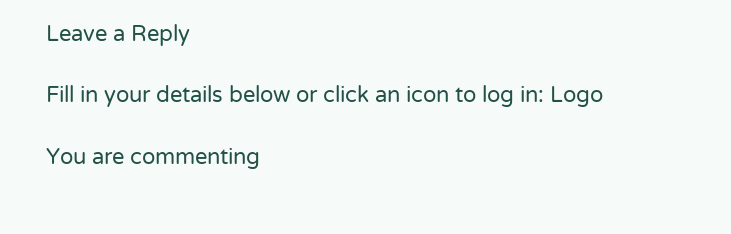Leave a Reply

Fill in your details below or click an icon to log in: Logo

You are commenting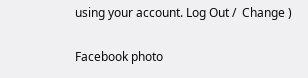using your account. Log Out /  Change )

Facebook photo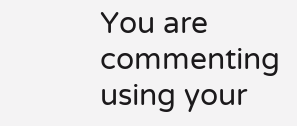You are commenting using your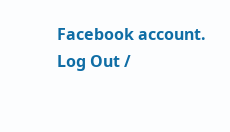Facebook account. Log Out /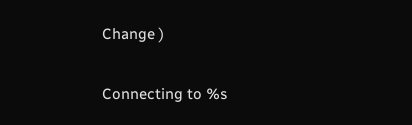Change )

Connecting to %s